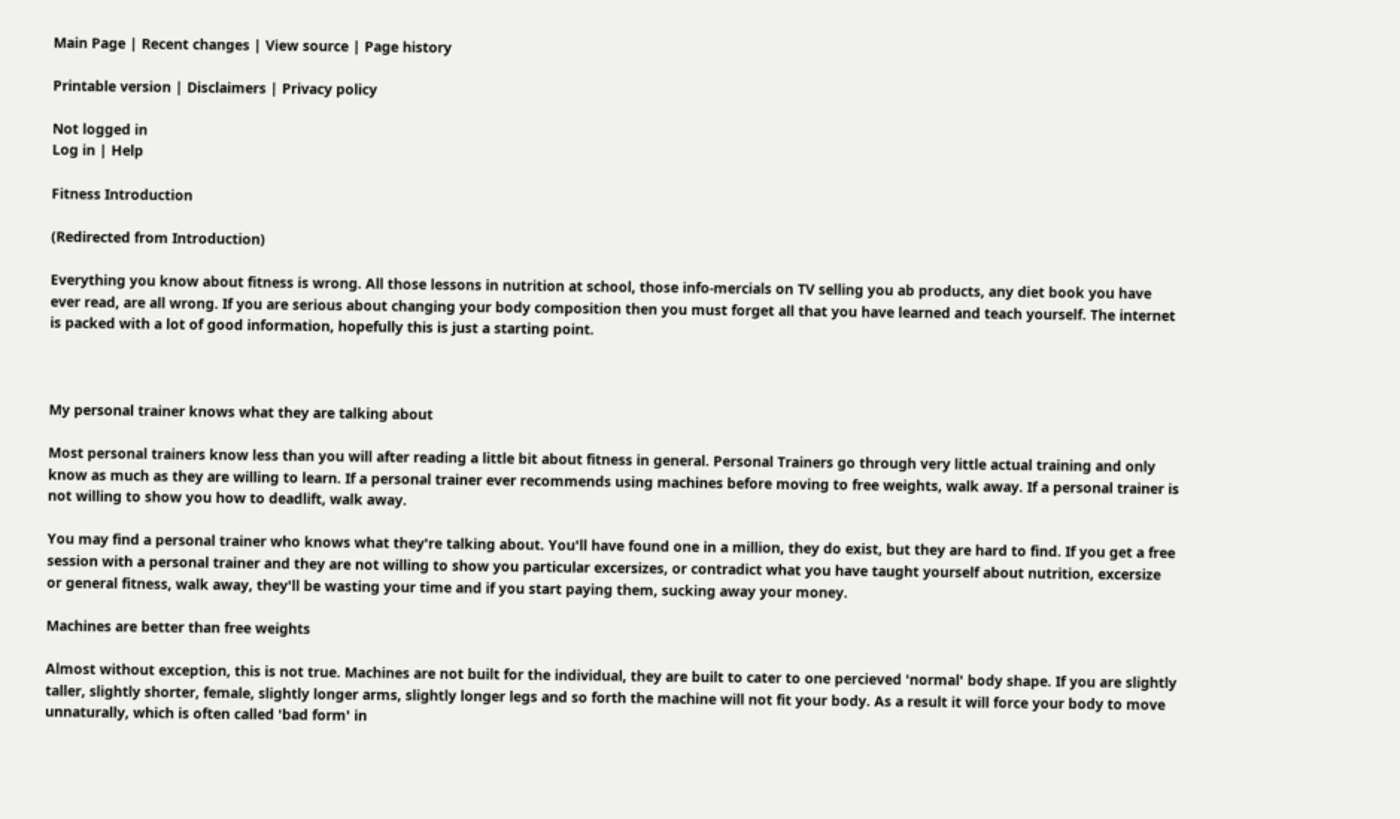Main Page | Recent changes | View source | Page history

Printable version | Disclaimers | Privacy policy

Not logged in
Log in | Help

Fitness Introduction

(Redirected from Introduction)

Everything you know about fitness is wrong. All those lessons in nutrition at school, those info-mercials on TV selling you ab products, any diet book you have ever read, are all wrong. If you are serious about changing your body composition then you must forget all that you have learned and teach yourself. The internet is packed with a lot of good information, hopefully this is just a starting point.



My personal trainer knows what they are talking about

Most personal trainers know less than you will after reading a little bit about fitness in general. Personal Trainers go through very little actual training and only know as much as they are willing to learn. If a personal trainer ever recommends using machines before moving to free weights, walk away. If a personal trainer is not willing to show you how to deadlift, walk away.

You may find a personal trainer who knows what they're talking about. You'll have found one in a million, they do exist, but they are hard to find. If you get a free session with a personal trainer and they are not willing to show you particular excersizes, or contradict what you have taught yourself about nutrition, excersize or general fitness, walk away, they'll be wasting your time and if you start paying them, sucking away your money.

Machines are better than free weights

Almost without exception, this is not true. Machines are not built for the individual, they are built to cater to one percieved 'normal' body shape. If you are slightly taller, slightly shorter, female, slightly longer arms, slightly longer legs and so forth the machine will not fit your body. As a result it will force your body to move unnaturally, which is often called 'bad form' in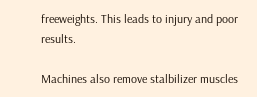freeweights. This leads to injury and poor results.

Machines also remove stalbilizer muscles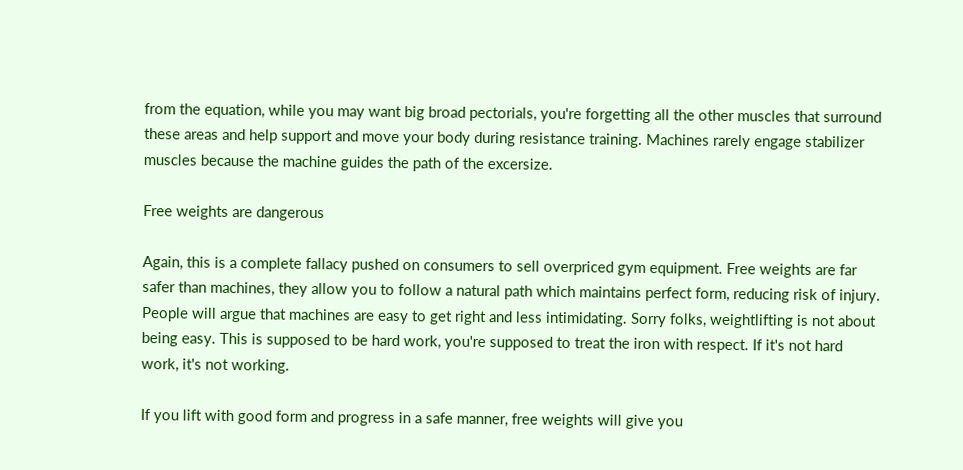from the equation, while you may want big broad pectorials, you're forgetting all the other muscles that surround these areas and help support and move your body during resistance training. Machines rarely engage stabilizer muscles because the machine guides the path of the excersize.

Free weights are dangerous

Again, this is a complete fallacy pushed on consumers to sell overpriced gym equipment. Free weights are far safer than machines, they allow you to follow a natural path which maintains perfect form, reducing risk of injury. People will argue that machines are easy to get right and less intimidating. Sorry folks, weightlifting is not about being easy. This is supposed to be hard work, you're supposed to treat the iron with respect. If it's not hard work, it's not working.

If you lift with good form and progress in a safe manner, free weights will give you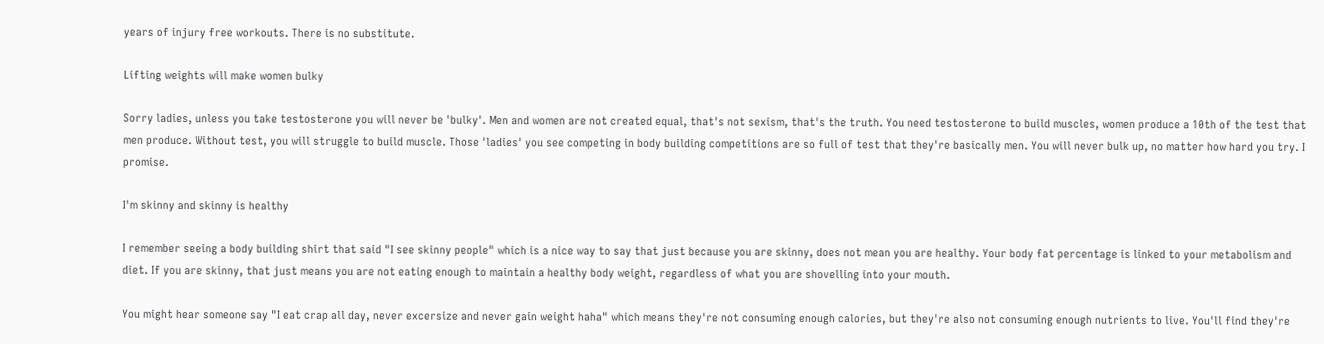years of injury free workouts. There is no substitute.

Lifting weights will make women bulky

Sorry ladies, unless you take testosterone you will never be 'bulky'. Men and women are not created equal, that's not sexism, that's the truth. You need testosterone to build muscles, women produce a 10th of the test that men produce. Without test, you will struggle to build muscle. Those 'ladies' you see competing in body building competitions are so full of test that they're basically men. You will never bulk up, no matter how hard you try. I promise.

I'm skinny and skinny is healthy

I remember seeing a body building shirt that said "I see skinny people" which is a nice way to say that just because you are skinny, does not mean you are healthy. Your body fat percentage is linked to your metabolism and diet. If you are skinny, that just means you are not eating enough to maintain a healthy body weight, regardless of what you are shovelling into your mouth.

You might hear someone say "I eat crap all day, never excersize and never gain weight haha" which means they're not consuming enough calories, but they're also not consuming enough nutrients to live. You'll find they're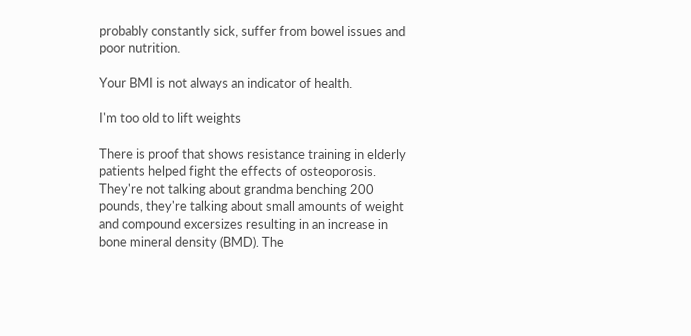probably constantly sick, suffer from bowel issues and poor nutrition.

Your BMI is not always an indicator of health.

I'm too old to lift weights

There is proof that shows resistance training in elderly patients helped fight the effects of osteoporosis. They're not talking about grandma benching 200 pounds, they're talking about small amounts of weight and compound excersizes resulting in an increase in bone mineral density (BMD). The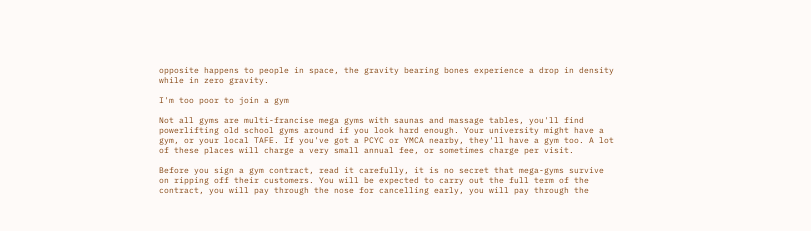opposite happens to people in space, the gravity bearing bones experience a drop in density while in zero gravity.

I'm too poor to join a gym

Not all gyms are multi-francise mega gyms with saunas and massage tables, you'll find powerlifting old school gyms around if you look hard enough. Your university might have a gym, or your local TAFE. If you've got a PCYC or YMCA nearby, they'll have a gym too. A lot of these places will charge a very small annual fee, or sometimes charge per visit.

Before you sign a gym contract, read it carefully, it is no secret that mega-gyms survive on ripping off their customers. You will be expected to carry out the full term of the contract, you will pay through the nose for cancelling early, you will pay through the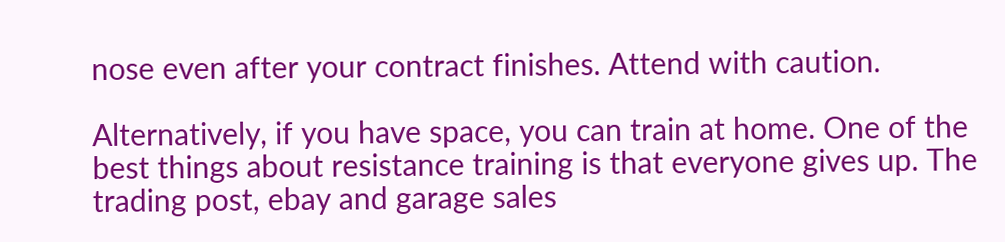nose even after your contract finishes. Attend with caution.

Alternatively, if you have space, you can train at home. One of the best things about resistance training is that everyone gives up. The trading post, ebay and garage sales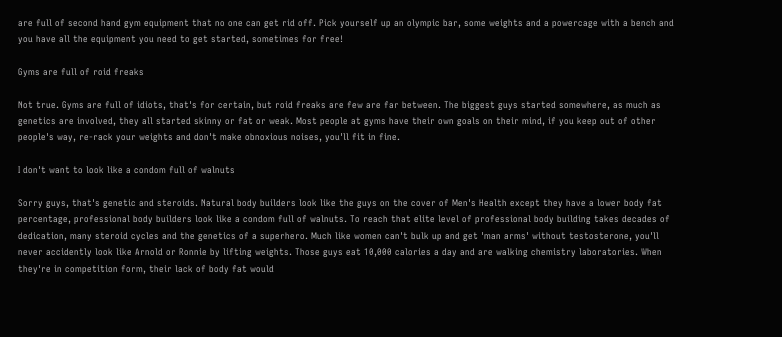are full of second hand gym equipment that no one can get rid off. Pick yourself up an olympic bar, some weights and a powercage with a bench and you have all the equipment you need to get started, sometimes for free!

Gyms are full of roid freaks

Not true. Gyms are full of idiots, that's for certain, but roid freaks are few are far between. The biggest guys started somewhere, as much as genetics are involved, they all started skinny or fat or weak. Most people at gyms have their own goals on their mind, if you keep out of other people's way, re-rack your weights and don't make obnoxious noises, you'll fit in fine.

I don't want to look like a condom full of walnuts

Sorry guys, that's genetic and steroids. Natural body builders look like the guys on the cover of Men's Health except they have a lower body fat percentage, professional body builders look like a condom full of walnuts. To reach that elite level of professional body building takes decades of dedication, many steroid cycles and the genetics of a superhero. Much like women can't bulk up and get 'man arms' without testosterone, you'll never accidently look like Arnold or Ronnie by lifting weights. Those guys eat 10,000 calories a day and are walking chemistry laboratories. When they're in competition form, their lack of body fat would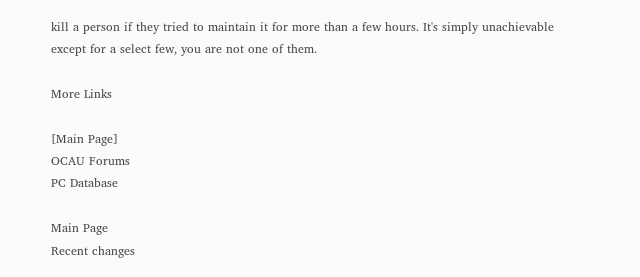kill a person if they tried to maintain it for more than a few hours. It's simply unachievable except for a select few, you are not one of them.

More Links

[Main Page]
OCAU Forums
PC Database

Main Page
Recent changes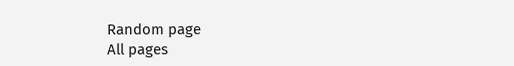Random page
All pages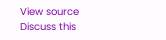View source
Discuss this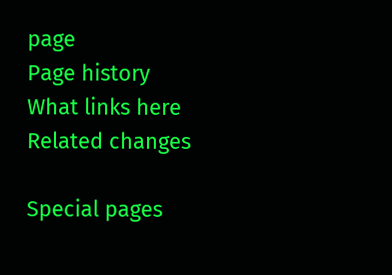page
Page history
What links here
Related changes

Special pages